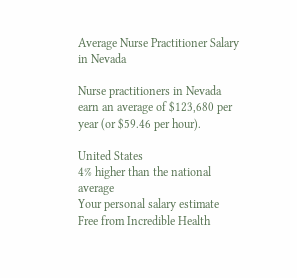Average Nurse Practitioner Salary in Nevada

Nurse practitioners in Nevada earn an average of $123,680 per year (or $59.46 per hour).

United States
4% higher than the national average
Your personal salary estimate
Free from Incredible Health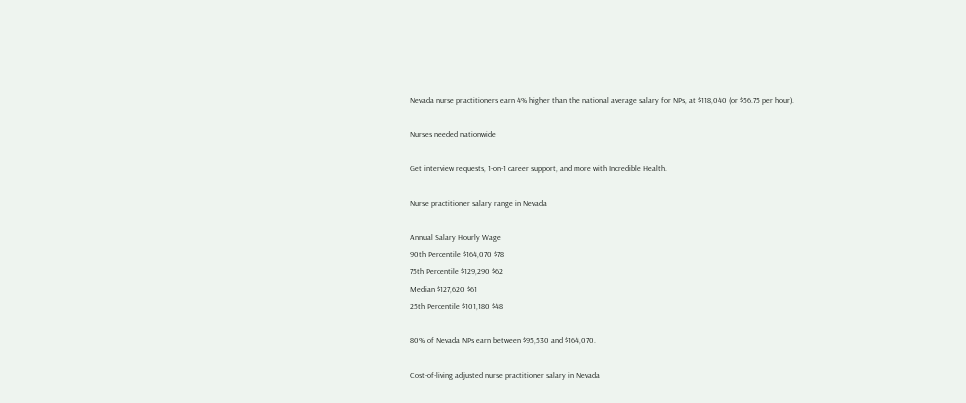Nevada nurse practitioners earn 4% higher than the national average salary for NPs, at $118,040 (or $56.75 per hour).

Nurses needed nationwide

Get interview requests, 1-on-1 career support, and more with Incredible Health.

Nurse practitioner salary range in Nevada

Annual Salary Hourly Wage
90th Percentile $164,070 $78
75th Percentile $129,290 $62
Median $127,620 $61
25th Percentile $101,180 $48

80% of Nevada NPs earn between $95,530 and $164,070.

Cost-of-living adjusted nurse practitioner salary in Nevada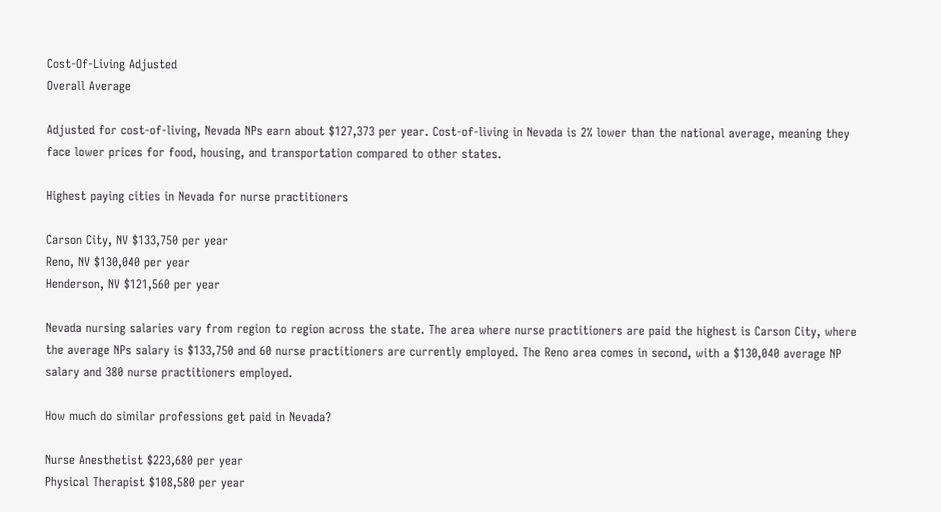Cost-Of-Living Adjusted
Overall Average

Adjusted for cost-of-living, Nevada NPs earn about $127,373 per year. Cost-of-living in Nevada is 2% lower than the national average, meaning they face lower prices for food, housing, and transportation compared to other states.

Highest paying cities in Nevada for nurse practitioners

Carson City, NV $133,750 per year
Reno, NV $130,040 per year
Henderson, NV $121,560 per year

Nevada nursing salaries vary from region to region across the state. The area where nurse practitioners are paid the highest is Carson City, where the average NPs salary is $133,750 and 60 nurse practitioners are currently employed. The Reno area comes in second, with a $130,040 average NP salary and 380 nurse practitioners employed.

How much do similar professions get paid in Nevada?

Nurse Anesthetist $223,680 per year
Physical Therapist $108,580 per year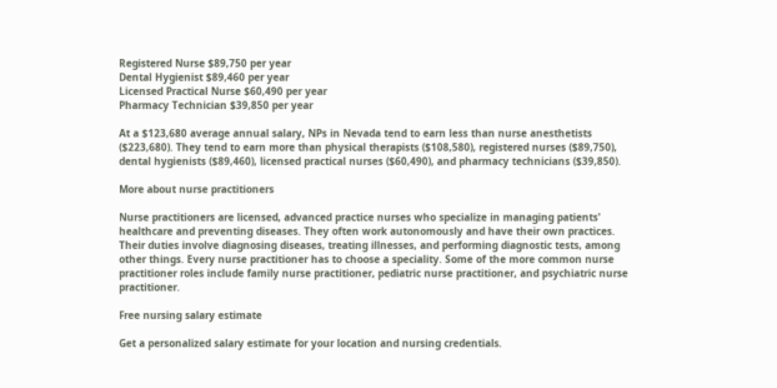Registered Nurse $89,750 per year
Dental Hygienist $89,460 per year
Licensed Practical Nurse $60,490 per year
Pharmacy Technician $39,850 per year

At a $123,680 average annual salary, NPs in Nevada tend to earn less than nurse anesthetists ($223,680). They tend to earn more than physical therapists ($108,580), registered nurses ($89,750), dental hygienists ($89,460), licensed practical nurses ($60,490), and pharmacy technicians ($39,850).

More about nurse practitioners

Nurse practitioners are licensed, advanced practice nurses who specialize in managing patients' healthcare and preventing diseases. They often work autonomously and have their own practices. Their duties involve diagnosing diseases, treating illnesses, and performing diagnostic tests, among other things. Every nurse practitioner has to choose a speciality. Some of the more common nurse practitioner roles include family nurse practitioner, pediatric nurse practitioner, and psychiatric nurse practitioner.

Free nursing salary estimate

Get a personalized salary estimate for your location and nursing credentials.